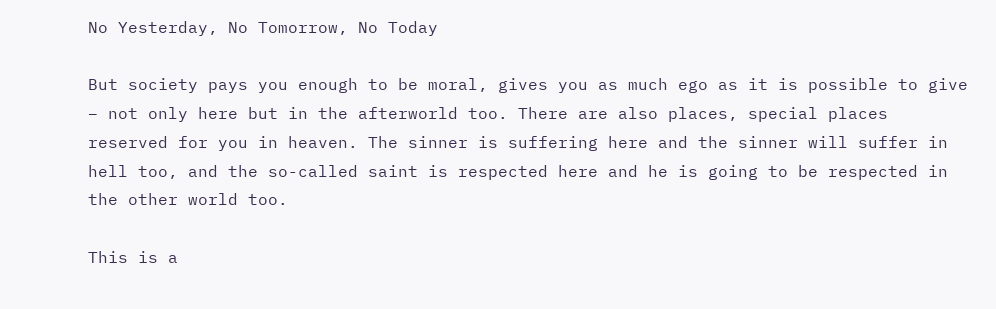No Yesterday, No Tomorrow, No Today

But society pays you enough to be moral, gives you as much ego as it is possible to give – not only here but in the afterworld too. There are also places, special places reserved for you in heaven. The sinner is suffering here and the sinner will suffer in hell too, and the so-called saint is respected here and he is going to be respected in the other world too.

This is a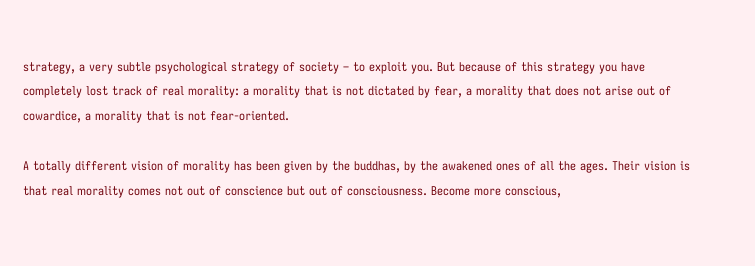strategy, a very subtle psychological strategy of society – to exploit you. But because of this strategy you have completely lost track of real morality: a morality that is not dictated by fear, a morality that does not arise out of cowardice, a morality that is not fear-oriented.

A totally different vision of morality has been given by the buddhas, by the awakened ones of all the ages. Their vision is that real morality comes not out of conscience but out of consciousness. Become more conscious,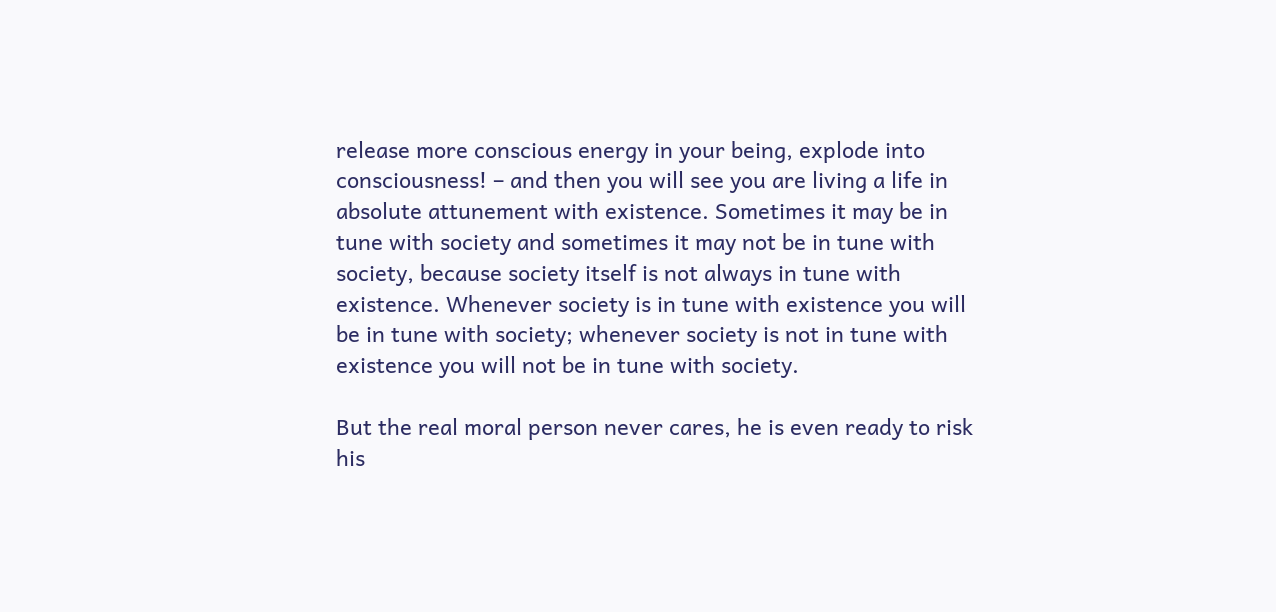release more conscious energy in your being, explode into consciousness! – and then you will see you are living a life in absolute attunement with existence. Sometimes it may be in tune with society and sometimes it may not be in tune with society, because society itself is not always in tune with existence. Whenever society is in tune with existence you will be in tune with society; whenever society is not in tune with existence you will not be in tune with society.

But the real moral person never cares, he is even ready to risk his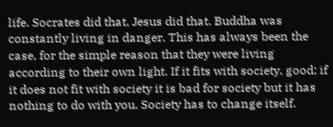life. Socrates did that, Jesus did that. Buddha was constantly living in danger. This has always been the case, for the simple reason that they were living according to their own light. If it fits with society, good; if it does not fit with society it is bad for society but it has nothing to do with you. Society has to change itself.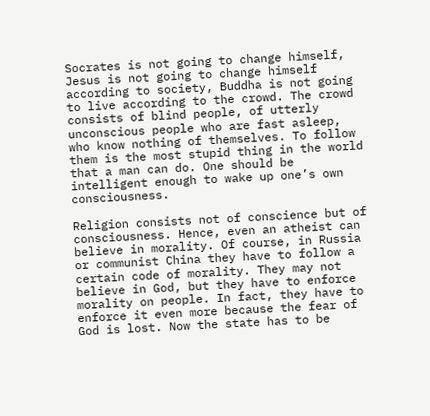Socrates is not going to change himself, Jesus is not going to change himself according to society, Buddha is not going to live according to the crowd. The crowd consists of blind people, of utterly unconscious people who are fast asleep, who know nothing of themselves. To follow them is the most stupid thing in the world that a man can do. One should be intelligent enough to wake up one’s own consciousness.

Religion consists not of conscience but of consciousness. Hence, even an atheist can believe in morality. Of course, in Russia or communist China they have to follow a certain code of morality. They may not believe in God, but they have to enforce morality on people. In fact, they have to enforce it even more because the fear of God is lost. Now the state has to be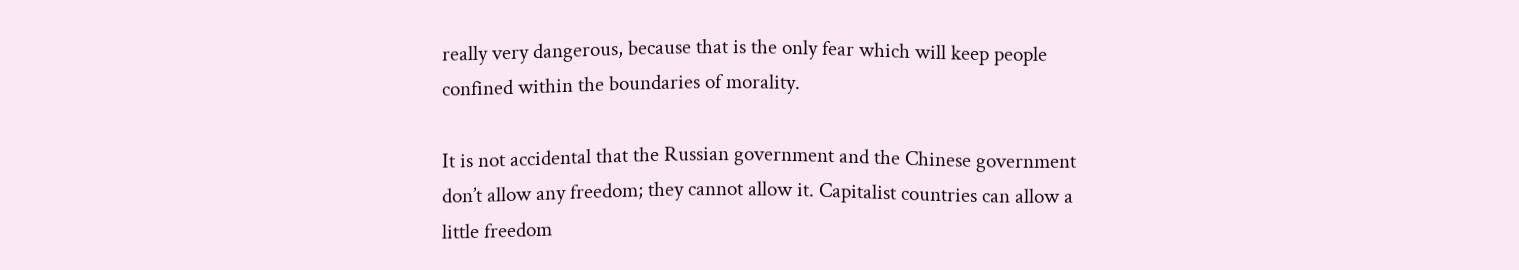really very dangerous, because that is the only fear which will keep people confined within the boundaries of morality.

It is not accidental that the Russian government and the Chinese government don’t allow any freedom; they cannot allow it. Capitalist countries can allow a little freedom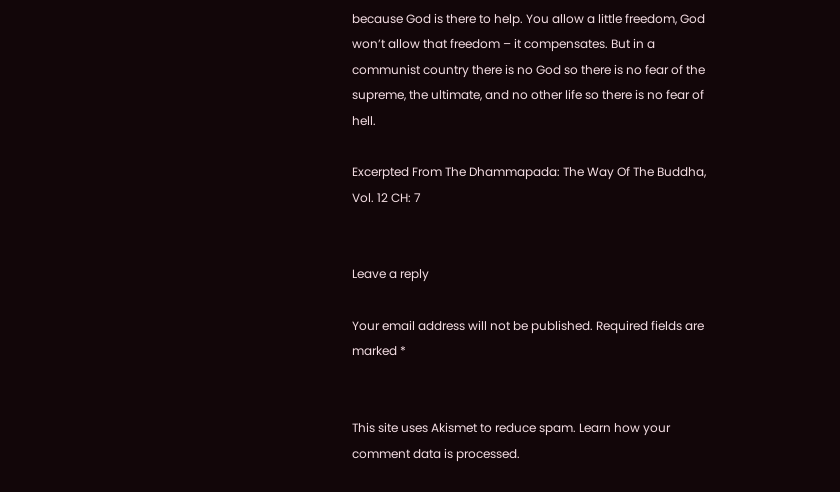because God is there to help. You allow a little freedom, God won’t allow that freedom – it compensates. But in a communist country there is no God so there is no fear of the supreme, the ultimate, and no other life so there is no fear of hell.

Excerpted From The Dhammapada: The Way Of The Buddha, Vol. 12 CH: 7


Leave a reply

Your email address will not be published. Required fields are marked *


This site uses Akismet to reduce spam. Learn how your comment data is processed.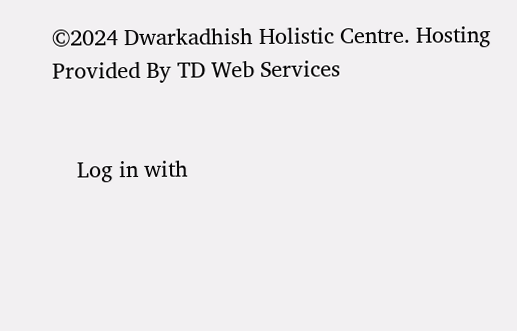©2024 Dwarkadhish Holistic Centre. Hosting Provided By TD Web Services


    Log in with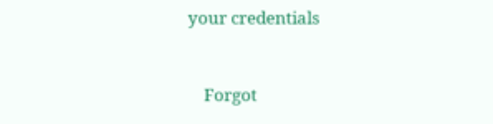your credentials


    Forgot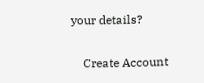your details?

    Create Account